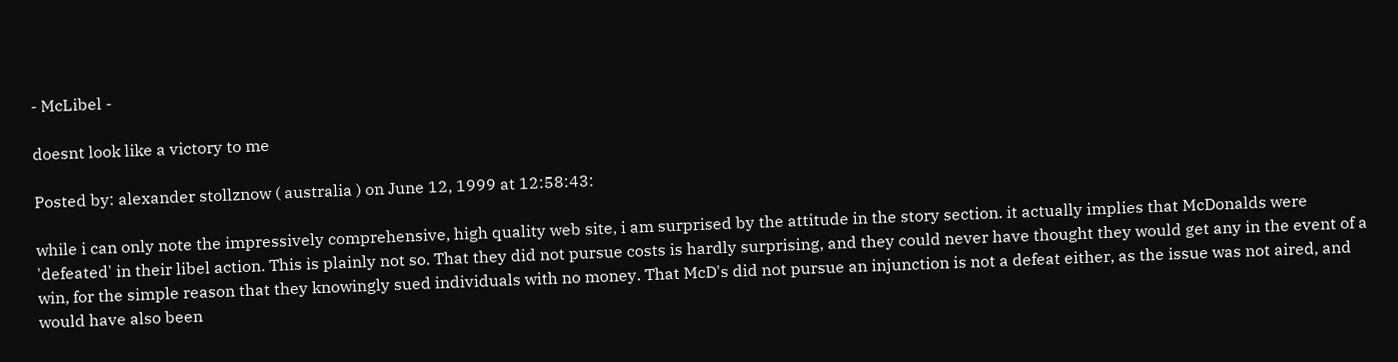- McLibel -

doesnt look like a victory to me

Posted by: alexander stollznow ( australia ) on June 12, 1999 at 12:58:43:

while i can only note the impressively comprehensive, high quality web site, i am surprised by the attitude in the story section. it actually implies that McDonalds were 'defeated' in their libel action. This is plainly not so. That they did not pursue costs is hardly surprising, and they could never have thought they would get any in the event of a win, for the simple reason that they knowingly sued individuals with no money. That McD's did not pursue an injunction is not a defeat either, as the issue was not aired, and would have also been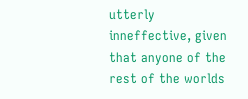utterly inneffective, given that anyone of the rest of the worlds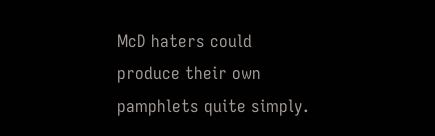McD haters could produce their own pamphlets quite simply.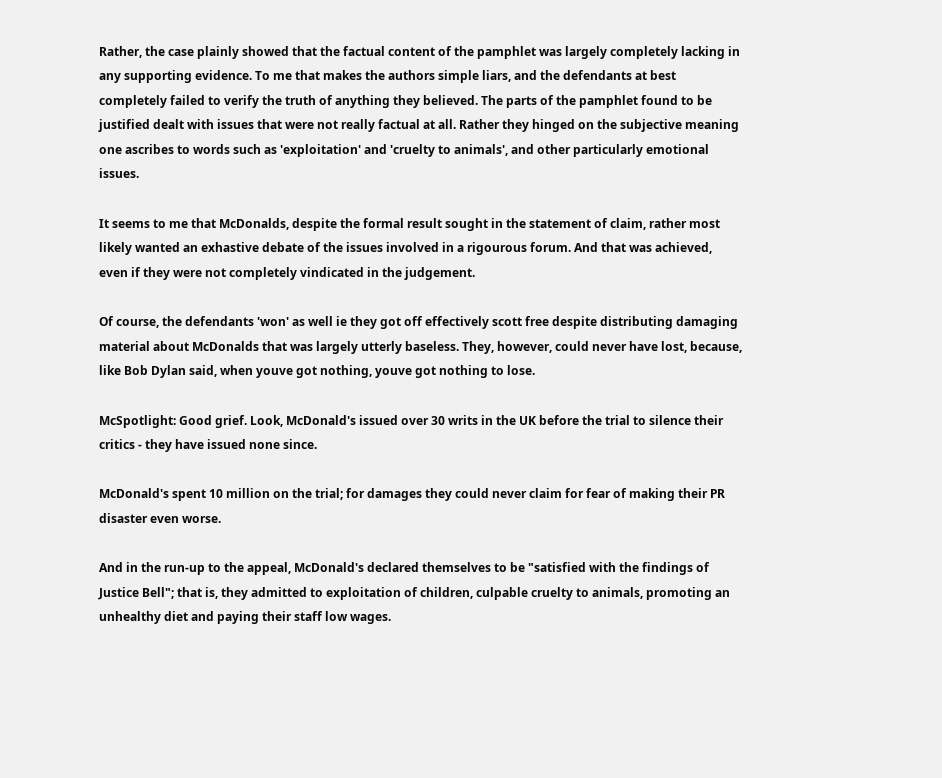Rather, the case plainly showed that the factual content of the pamphlet was largely completely lacking in any supporting evidence. To me that makes the authors simple liars, and the defendants at best completely failed to verify the truth of anything they believed. The parts of the pamphlet found to be justified dealt with issues that were not really factual at all. Rather they hinged on the subjective meaning one ascribes to words such as 'exploitation' and 'cruelty to animals', and other particularly emotional issues.

It seems to me that McDonalds, despite the formal result sought in the statement of claim, rather most likely wanted an exhastive debate of the issues involved in a rigourous forum. And that was achieved, even if they were not completely vindicated in the judgement.

Of course, the defendants 'won' as well ie they got off effectively scott free despite distributing damaging material about McDonalds that was largely utterly baseless. They, however, could never have lost, because, like Bob Dylan said, when youve got nothing, youve got nothing to lose.

McSpotlight: Good grief. Look, McDonald's issued over 30 writs in the UK before the trial to silence their critics - they have issued none since.

McDonald's spent 10 million on the trial; for damages they could never claim for fear of making their PR disaster even worse.

And in the run-up to the appeal, McDonald's declared themselves to be "satisfied with the findings of Justice Bell"; that is, they admitted to exploitation of children, culpable cruelty to animals, promoting an unhealthy diet and paying their staff low wages.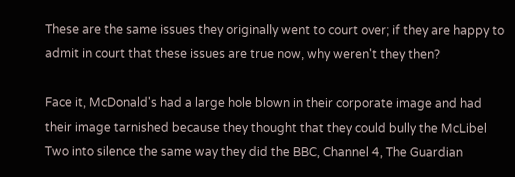These are the same issues they originally went to court over; if they are happy to admit in court that these issues are true now, why weren't they then?

Face it, McDonald's had a large hole blown in their corporate image and had their image tarnished because they thought that they could bully the McLibel Two into silence the same way they did the BBC, Channel 4, The Guardian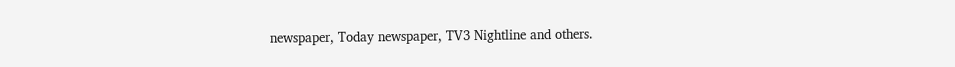newspaper, Today newspaper, TV3 Nightline and others.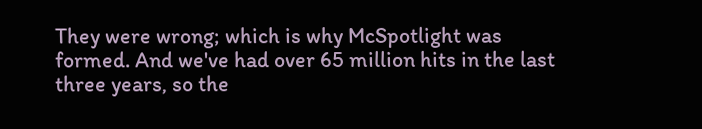They were wrong; which is why McSpotlight was formed. And we've had over 65 million hits in the last three years, so the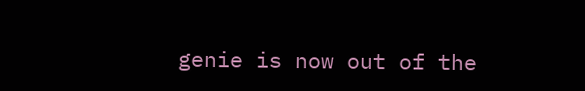genie is now out of the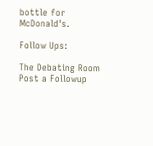bottle for McDonald's.

Follow Ups:

The Debating Room Post a Followup